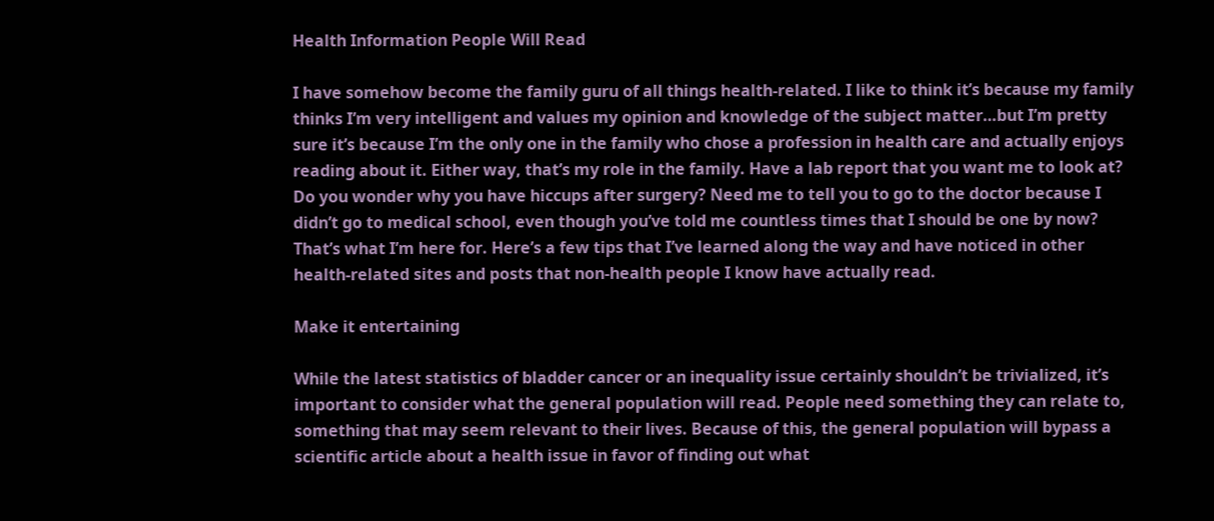Health Information People Will Read

I have somehow become the family guru of all things health-related. I like to think it’s because my family thinks I’m very intelligent and values my opinion and knowledge of the subject matter…but I’m pretty sure it’s because I’m the only one in the family who chose a profession in health care and actually enjoys reading about it. Either way, that’s my role in the family. Have a lab report that you want me to look at? Do you wonder why you have hiccups after surgery? Need me to tell you to go to the doctor because I didn’t go to medical school, even though you’ve told me countless times that I should be one by now? That’s what I’m here for. Here’s a few tips that I’ve learned along the way and have noticed in other health-related sites and posts that non-health people I know have actually read.

Make it entertaining

While the latest statistics of bladder cancer or an inequality issue certainly shouldn’t be trivialized, it’s important to consider what the general population will read. People need something they can relate to, something that may seem relevant to their lives. Because of this, the general population will bypass a scientific article about a health issue in favor of finding out what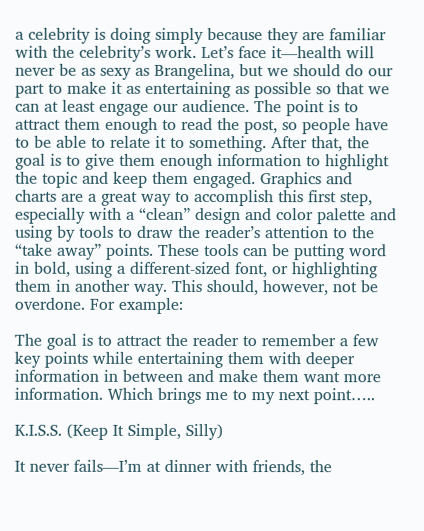a celebrity is doing simply because they are familiar with the celebrity’s work. Let’s face it—health will never be as sexy as Brangelina, but we should do our part to make it as entertaining as possible so that we can at least engage our audience. The point is to attract them enough to read the post, so people have to be able to relate it to something. After that, the goal is to give them enough information to highlight the topic and keep them engaged. Graphics and charts are a great way to accomplish this first step, especially with a “clean” design and color palette and using by tools to draw the reader’s attention to the “take away” points. These tools can be putting word in bold, using a different-sized font, or highlighting them in another way. This should, however, not be overdone. For example:

The goal is to attract the reader to remember a few key points while entertaining them with deeper information in between and make them want more information. Which brings me to my next point…..

K.I.S.S. (Keep It Simple, Silly)

It never fails—I’m at dinner with friends, the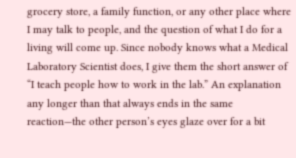grocery store, a family function, or any other place where I may talk to people, and the question of what I do for a living will come up. Since nobody knows what a Medical Laboratory Scientist does, I give them the short answer of “I teach people how to work in the lab.” An explanation any longer than that always ends in the same reaction—the other person’s eyes glaze over for a bit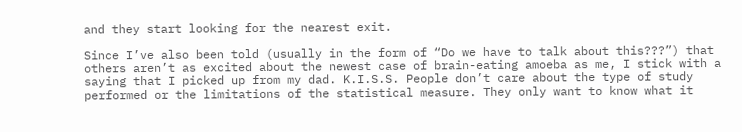and they start looking for the nearest exit.

Since I’ve also been told (usually in the form of “Do we have to talk about this???”) that others aren’t as excited about the newest case of brain-eating amoeba as me, I stick with a saying that I picked up from my dad. K.I.S.S. People don’t care about the type of study performed or the limitations of the statistical measure. They only want to know what it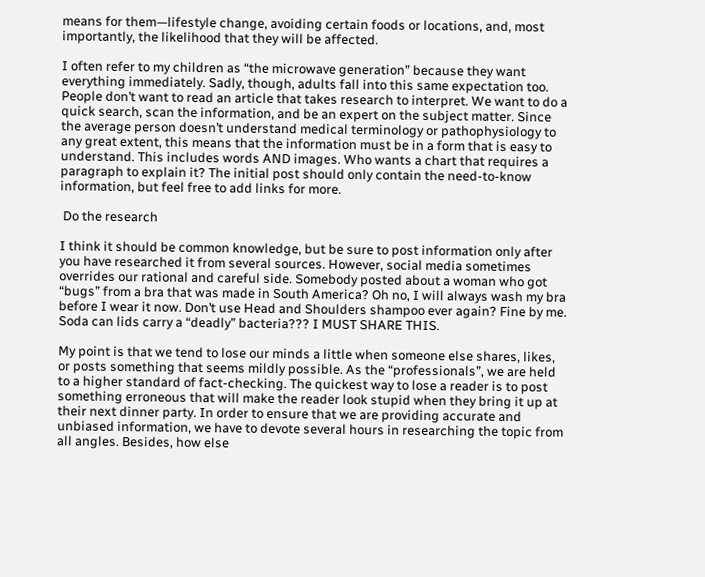means for them—lifestyle change, avoiding certain foods or locations, and, most importantly, the likelihood that they will be affected.

I often refer to my children as “the microwave generation” because they want everything immediately. Sadly, though, adults fall into this same expectation too. People don’t want to read an article that takes research to interpret. We want to do a quick search, scan the information, and be an expert on the subject matter. Since the average person doesn’t understand medical terminology or pathophysiology to any great extent, this means that the information must be in a form that is easy to understand. This includes words AND images. Who wants a chart that requires a paragraph to explain it? The initial post should only contain the need-to-know information, but feel free to add links for more.

 Do the research

I think it should be common knowledge, but be sure to post information only after you have researched it from several sources. However, social media sometimes overrides our rational and careful side. Somebody posted about a woman who got “bugs” from a bra that was made in South America? Oh no, I will always wash my bra before I wear it now. Don’t use Head and Shoulders shampoo ever again? Fine by me. Soda can lids carry a “deadly” bacteria??? I MUST SHARE THIS.

My point is that we tend to lose our minds a little when someone else shares, likes, or posts something that seems mildly possible. As the “professionals”, we are held to a higher standard of fact-checking. The quickest way to lose a reader is to post something erroneous that will make the reader look stupid when they bring it up at their next dinner party. In order to ensure that we are providing accurate and unbiased information, we have to devote several hours in researching the topic from all angles. Besides, how else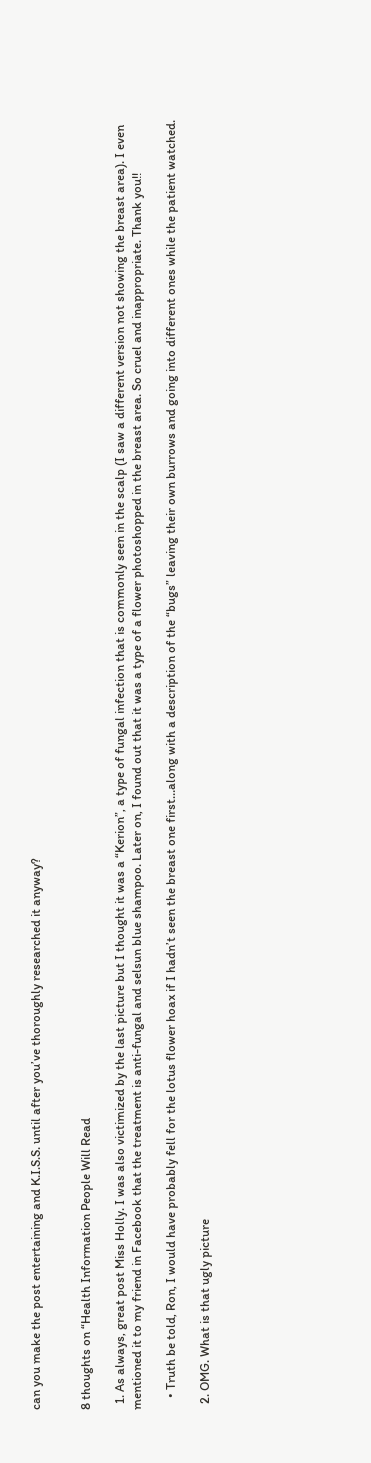can you make the post entertaining and K.I.S.S. until after you’ve thoroughly researched it anyway?


8 thoughts on “Health Information People Will Read

  1. As always, great post Miss Holly. I was also victimized by the last picture but I thought it was a “Kerion”, a type of fungal infection that is commonly seen in the scalp (I saw a different version not showing the breast area). I even mentioned it to my friend in Facebook that the treatment is anti-fungal and selsun blue shampoo. Later on, I found out that it was a type of a flower photoshopped in the breast area. So cruel and inappropriate. Thank you!!

    • Truth be told, Ron, I would have probably fell for the lotus flower hoax if I hadn’t seen the breast one first…along with a description of the “bugs” leaving their own burrows and going into different ones while the patient watched.

  2. OMG. What is that ugly picture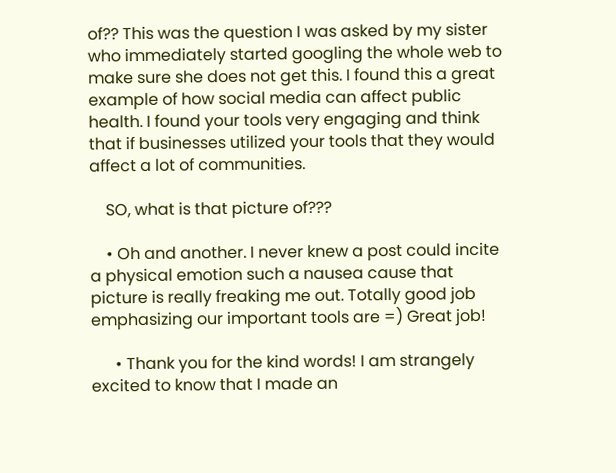of?? This was the question I was asked by my sister who immediately started googling the whole web to make sure she does not get this. I found this a great example of how social media can affect public health. I found your tools very engaging and think that if businesses utilized your tools that they would affect a lot of communities.

    SO, what is that picture of???

    • Oh and another. I never knew a post could incite a physical emotion such a nausea cause that picture is really freaking me out. Totally good job emphasizing our important tools are =) Great job!

      • Thank you for the kind words! I am strangely excited to know that I made an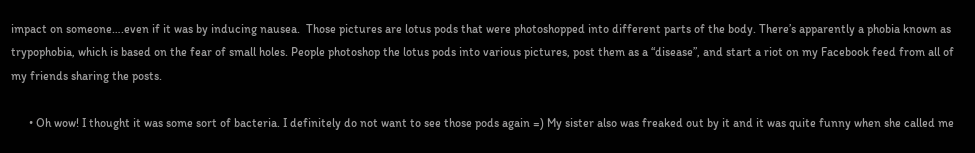impact on someone….even if it was by inducing nausea.  Those pictures are lotus pods that were photoshopped into different parts of the body. There’s apparently a phobia known as trypophobia, which is based on the fear of small holes. People photoshop the lotus pods into various pictures, post them as a “disease”, and start a riot on my Facebook feed from all of my friends sharing the posts.

      • Oh wow! I thought it was some sort of bacteria. I definitely do not want to see those pods again =) My sister also was freaked out by it and it was quite funny when she called me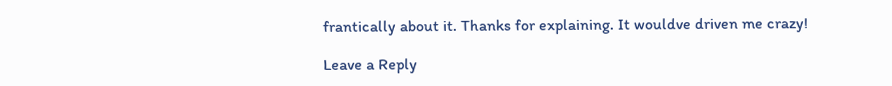frantically about it. Thanks for explaining. It wouldve driven me crazy!

Leave a Reply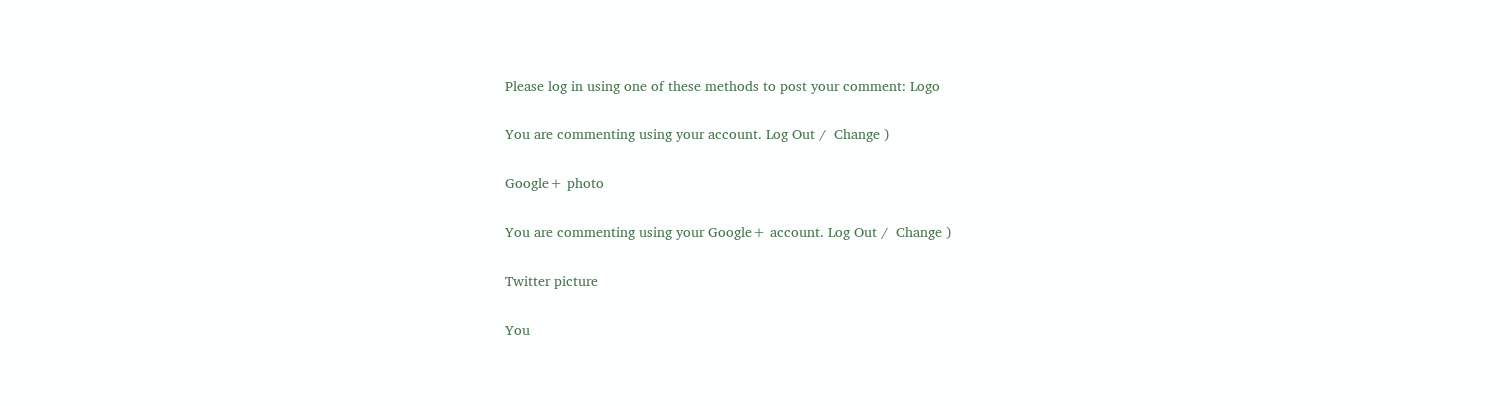Please log in using one of these methods to post your comment: Logo

You are commenting using your account. Log Out /  Change )

Google+ photo

You are commenting using your Google+ account. Log Out /  Change )

Twitter picture

You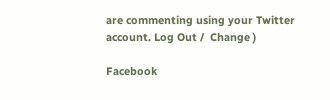are commenting using your Twitter account. Log Out /  Change )

Facebook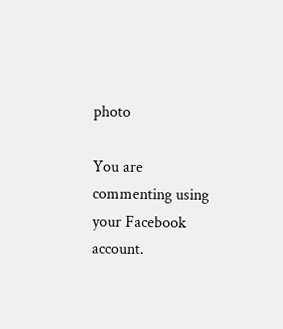photo

You are commenting using your Facebook account.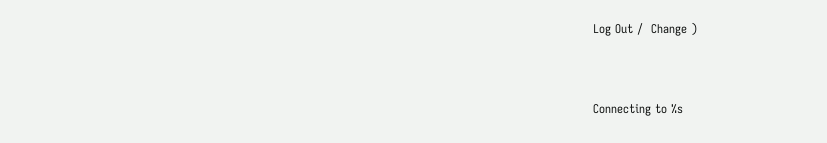Log Out /  Change )


Connecting to %s